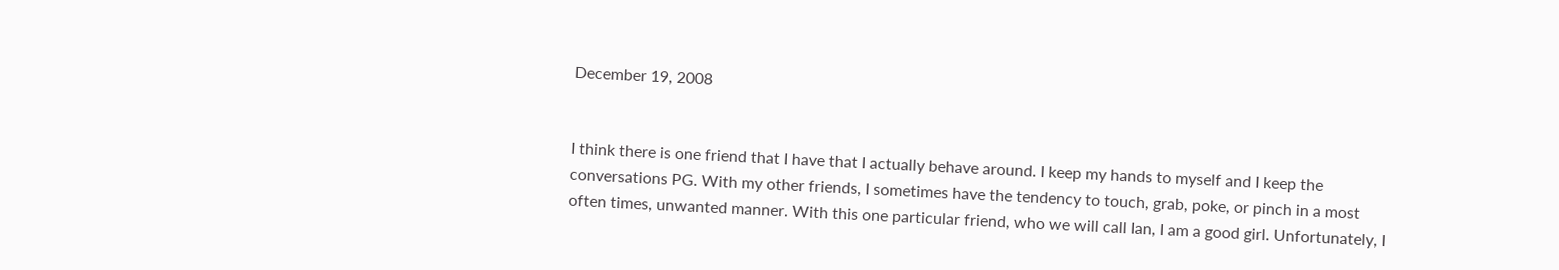December 19, 2008


I think there is one friend that I have that I actually behave around. I keep my hands to myself and I keep the conversations PG. With my other friends, I sometimes have the tendency to touch, grab, poke, or pinch in a most often times, unwanted manner. With this one particular friend, who we will call Ian, I am a good girl. Unfortunately, I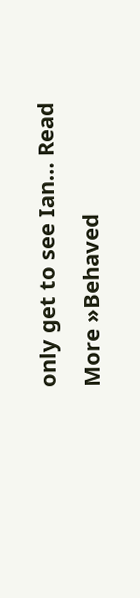only get to see Ian… Read More »Behaved